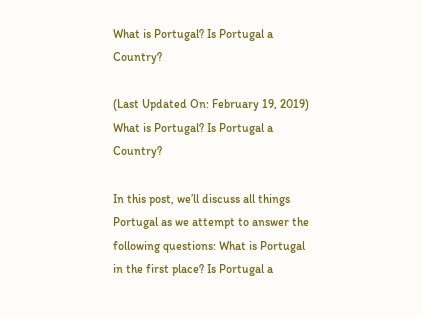What is Portugal? Is Portugal a Country?

(Last Updated On: February 19, 2019)
What is Portugal? Is Portugal a Country?

In this post, we’ll discuss all things Portugal as we attempt to answer the following questions: What is Portugal in the first place? Is Portugal a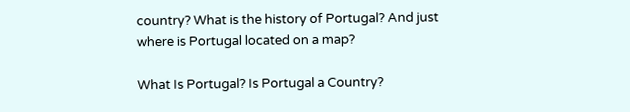country? What is the history of Portugal? And just where is Portugal located on a map?

What Is Portugal? Is Portugal a Country?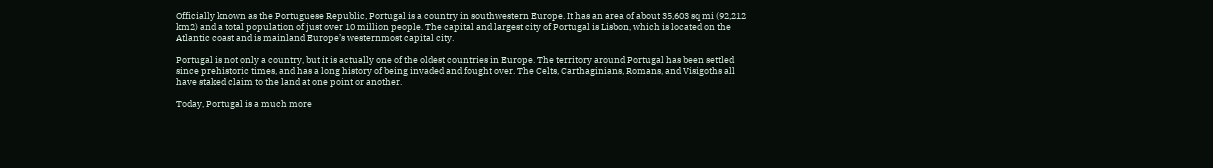Officially known as the Portuguese Republic, Portugal is a country in southwestern Europe. It has an area of about 35,603 sq mi (92,212 km2) and a total population of just over 10 million people. The capital and largest city of Portugal is Lisbon, which is located on the Atlantic coast and is mainland Europe’s westernmost capital city.

Portugal is not only a country, but it is actually one of the oldest countries in Europe. The territory around Portugal has been settled since prehistoric times, and has a long history of being invaded and fought over. The Celts, Carthaginians, Romans, and Visigoths all have staked claim to the land at one point or another.

Today, Portugal is a much more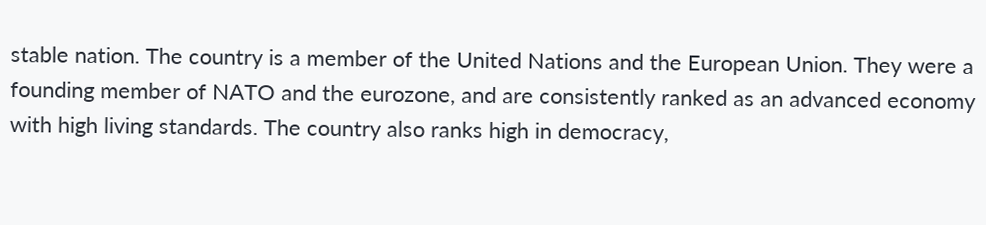stable nation. The country is a member of the United Nations and the European Union. They were a founding member of NATO and the eurozone, and are consistently ranked as an advanced economy with high living standards. The country also ranks high in democracy,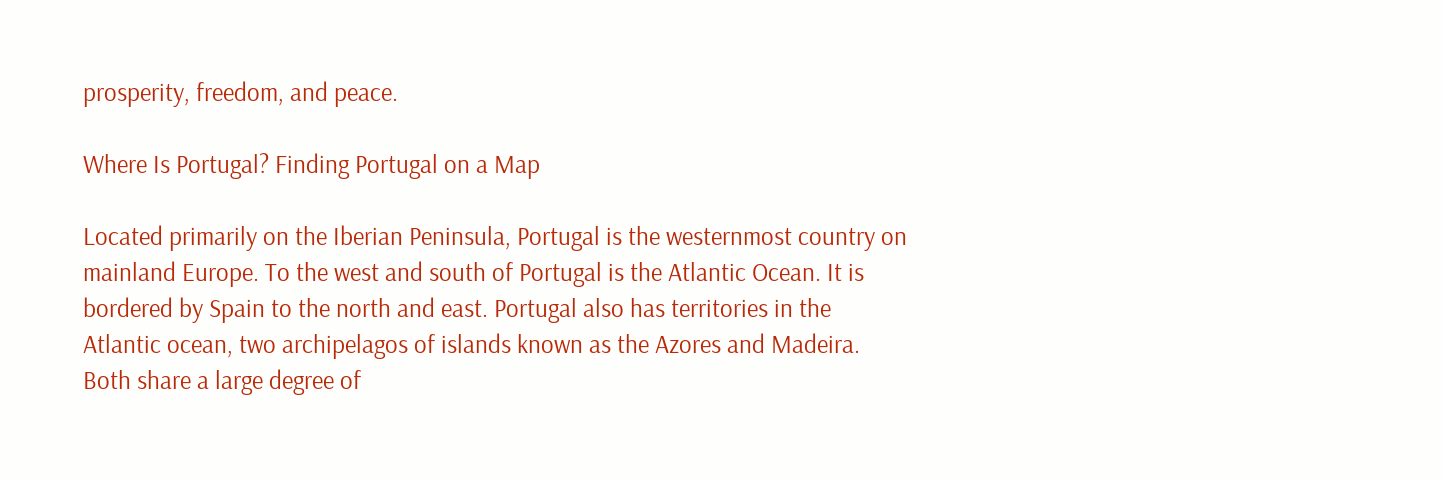prosperity, freedom, and peace.

Where Is Portugal? Finding Portugal on a Map

Located primarily on the Iberian Peninsula, Portugal is the westernmost country on mainland Europe. To the west and south of Portugal is the Atlantic Ocean. It is bordered by Spain to the north and east. Portugal also has territories in the Atlantic ocean, two archipelagos of islands known as the Azores and Madeira. Both share a large degree of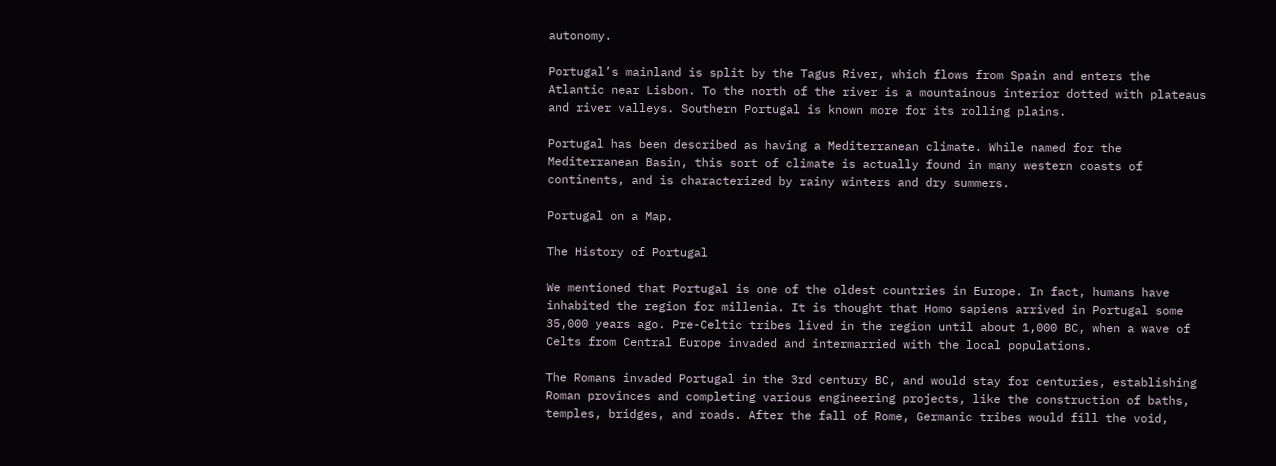autonomy.

Portugal’s mainland is split by the Tagus River, which flows from Spain and enters the Atlantic near Lisbon. To the north of the river is a mountainous interior dotted with plateaus and river valleys. Southern Portugal is known more for its rolling plains.

Portugal has been described as having a Mediterranean climate. While named for the Mediterranean Basin, this sort of climate is actually found in many western coasts of continents, and is characterized by rainy winters and dry summers.

Portugal on a Map.

The History of Portugal

We mentioned that Portugal is one of the oldest countries in Europe. In fact, humans have inhabited the region for millenia. It is thought that Homo sapiens arrived in Portugal some 35,000 years ago. Pre-Celtic tribes lived in the region until about 1,000 BC, when a wave of Celts from Central Europe invaded and intermarried with the local populations.

The Romans invaded Portugal in the 3rd century BC, and would stay for centuries, establishing Roman provinces and completing various engineering projects, like the construction of baths, temples, bridges, and roads. After the fall of Rome, Germanic tribes would fill the void,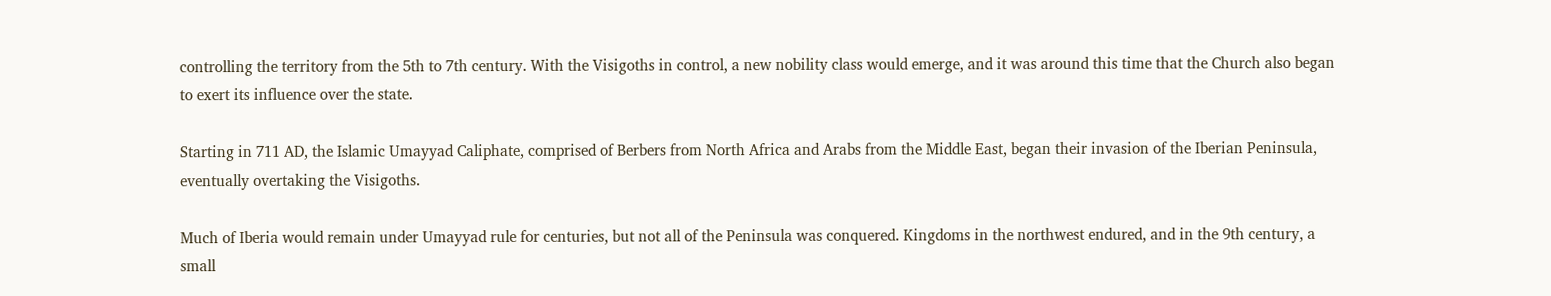controlling the territory from the 5th to 7th century. With the Visigoths in control, a new nobility class would emerge, and it was around this time that the Church also began to exert its influence over the state.

Starting in 711 AD, the Islamic Umayyad Caliphate, comprised of Berbers from North Africa and Arabs from the Middle East, began their invasion of the Iberian Peninsula, eventually overtaking the Visigoths.

Much of Iberia would remain under Umayyad rule for centuries, but not all of the Peninsula was conquered. Kingdoms in the northwest endured, and in the 9th century, a small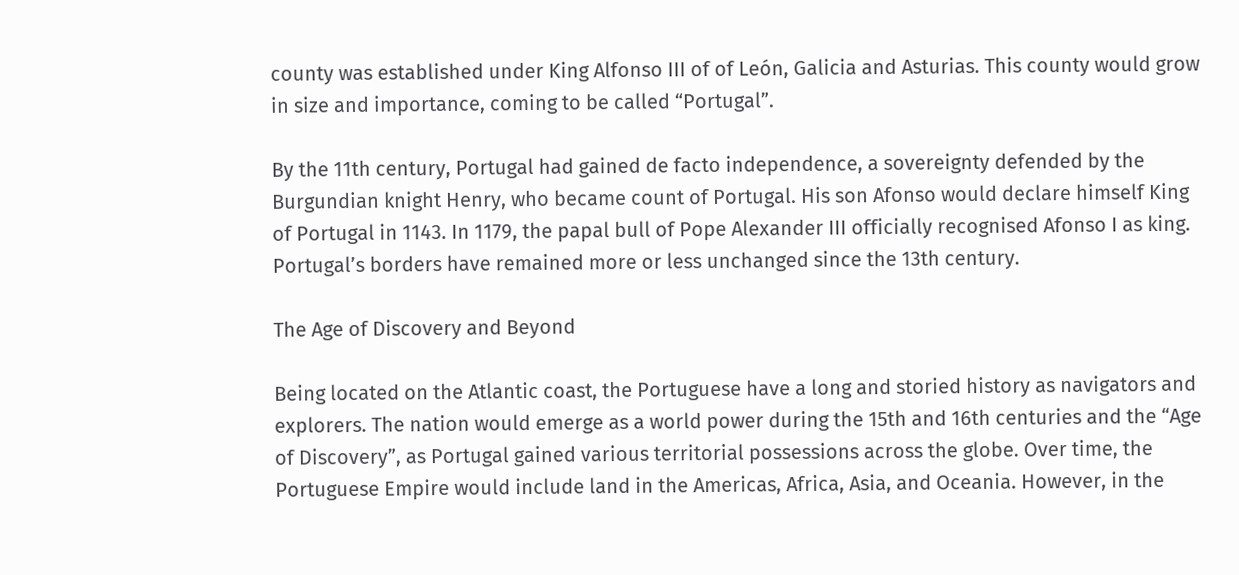county was established under King Alfonso III of of León, Galicia and Asturias. This county would grow in size and importance, coming to be called “Portugal”.

By the 11th century, Portugal had gained de facto independence, a sovereignty defended by the Burgundian knight Henry, who became count of Portugal. His son Afonso would declare himself King of Portugal in 1143. In 1179, the papal bull of Pope Alexander III officially recognised Afonso I as king. Portugal’s borders have remained more or less unchanged since the 13th century.

The Age of Discovery and Beyond

Being located on the Atlantic coast, the Portuguese have a long and storied history as navigators and explorers. The nation would emerge as a world power during the 15th and 16th centuries and the “Age of Discovery”, as Portugal gained various territorial possessions across the globe. Over time, the Portuguese Empire would include land in the Americas, Africa, Asia, and Oceania. However, in the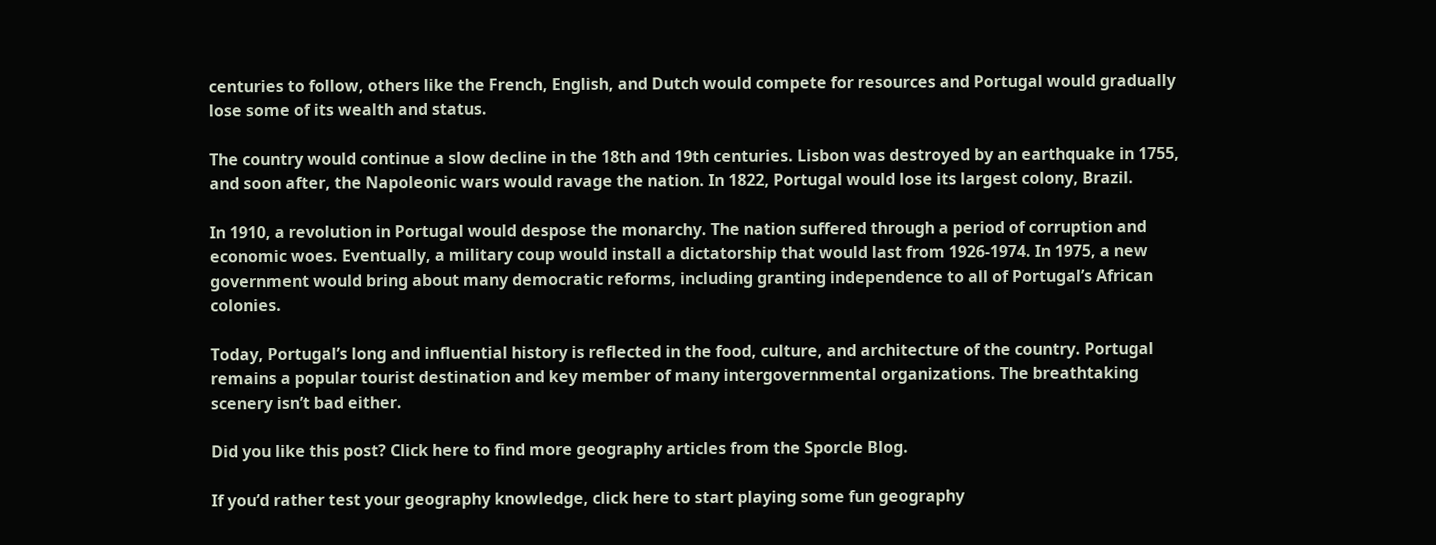centuries to follow, others like the French, English, and Dutch would compete for resources and Portugal would gradually lose some of its wealth and status.

The country would continue a slow decline in the 18th and 19th centuries. Lisbon was destroyed by an earthquake in 1755, and soon after, the Napoleonic wars would ravage the nation. In 1822, Portugal would lose its largest colony, Brazil.

In 1910, a revolution in Portugal would despose the monarchy. The nation suffered through a period of corruption and economic woes. Eventually, a military coup would install a dictatorship that would last from 1926-1974. In 1975, a new government would bring about many democratic reforms, including granting independence to all of Portugal’s African colonies.

Today, Portugal’s long and influential history is reflected in the food, culture, and architecture of the country. Portugal remains a popular tourist destination and key member of many intergovernmental organizations. The breathtaking scenery isn’t bad either.

Did you like this post? Click here to find more geography articles from the Sporcle Blog.

If you’d rather test your geography knowledge, click here to start playing some fun geography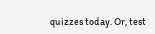quizzes today. Or, test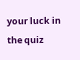your luck in the quiz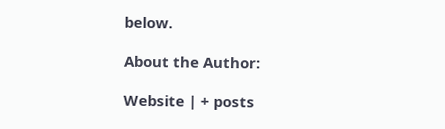below.

About the Author:

Website | + posts